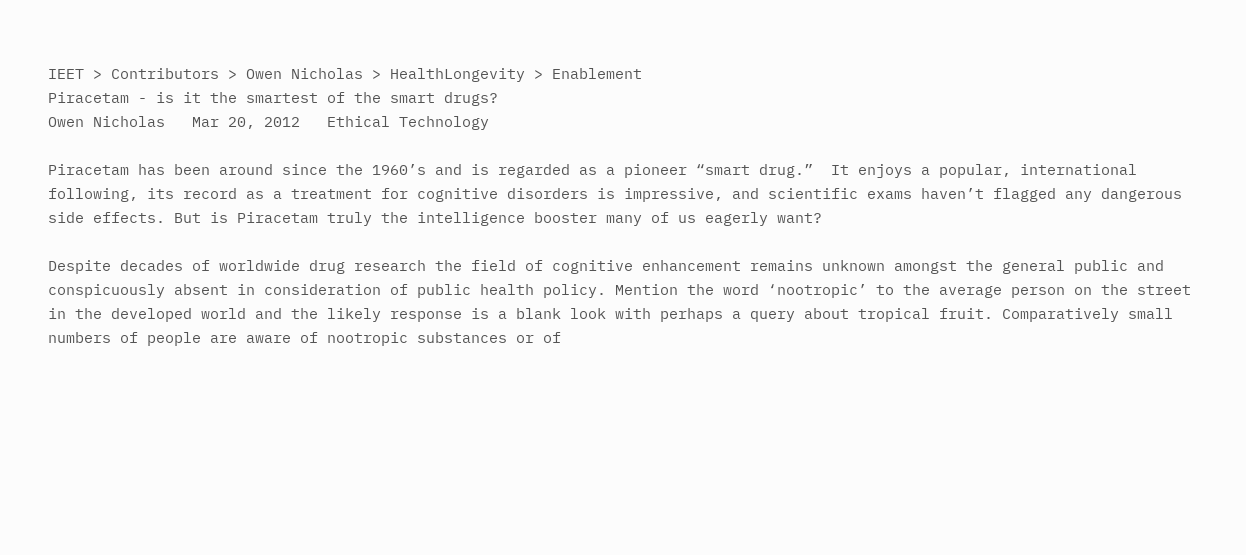IEET > Contributors > Owen Nicholas > HealthLongevity > Enablement
Piracetam - is it the smartest of the smart drugs?
Owen Nicholas   Mar 20, 2012   Ethical Technology

Piracetam has been around since the 1960’s and is regarded as a pioneer “smart drug.”  It enjoys a popular, international following, its record as a treatment for cognitive disorders is impressive, and scientific exams haven’t flagged any dangerous side effects. But is Piracetam truly the intelligence booster many of us eagerly want?

Despite decades of worldwide drug research the field of cognitive enhancement remains unknown amongst the general public and conspicuously absent in consideration of public health policy. Mention the word ‘nootropic’ to the average person on the street in the developed world and the likely response is a blank look with perhaps a query about tropical fruit. Comparatively small numbers of people are aware of nootropic substances or of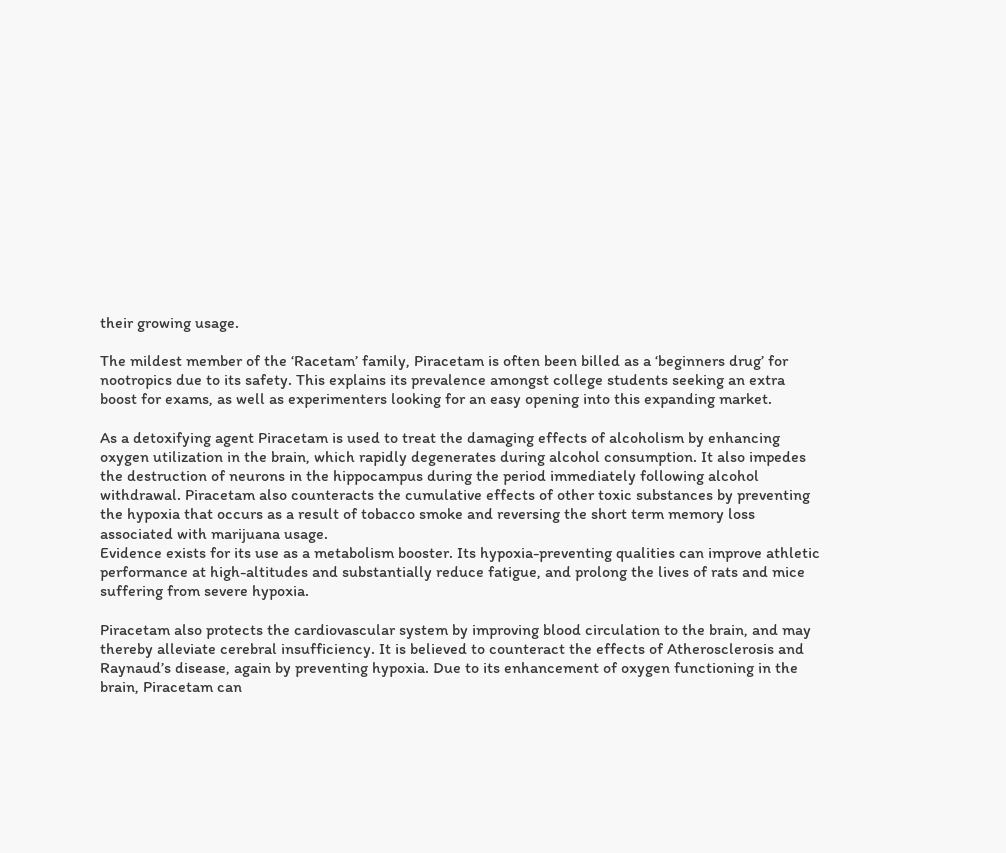their growing usage.

The mildest member of the ‘Racetam’ family, Piracetam is often been billed as a ‘beginners drug’ for nootropics due to its safety. This explains its prevalence amongst college students seeking an extra boost for exams, as well as experimenters looking for an easy opening into this expanding market.

As a detoxifying agent Piracetam is used to treat the damaging effects of alcoholism by enhancing oxygen utilization in the brain, which rapidly degenerates during alcohol consumption. It also impedes the destruction of neurons in the hippocampus during the period immediately following alcohol withdrawal. Piracetam also counteracts the cumulative effects of other toxic substances by preventing the hypoxia that occurs as a result of tobacco smoke and reversing the short term memory loss associated with marijuana usage.
Evidence exists for its use as a metabolism booster. Its hypoxia-preventing qualities can improve athletic performance at high-altitudes and substantially reduce fatigue, and prolong the lives of rats and mice suffering from severe hypoxia.

Piracetam also protects the cardiovascular system by improving blood circulation to the brain, and may thereby alleviate cerebral insufficiency. It is believed to counteract the effects of Atherosclerosis and Raynaud’s disease, again by preventing hypoxia. Due to its enhancement of oxygen functioning in the brain, Piracetam can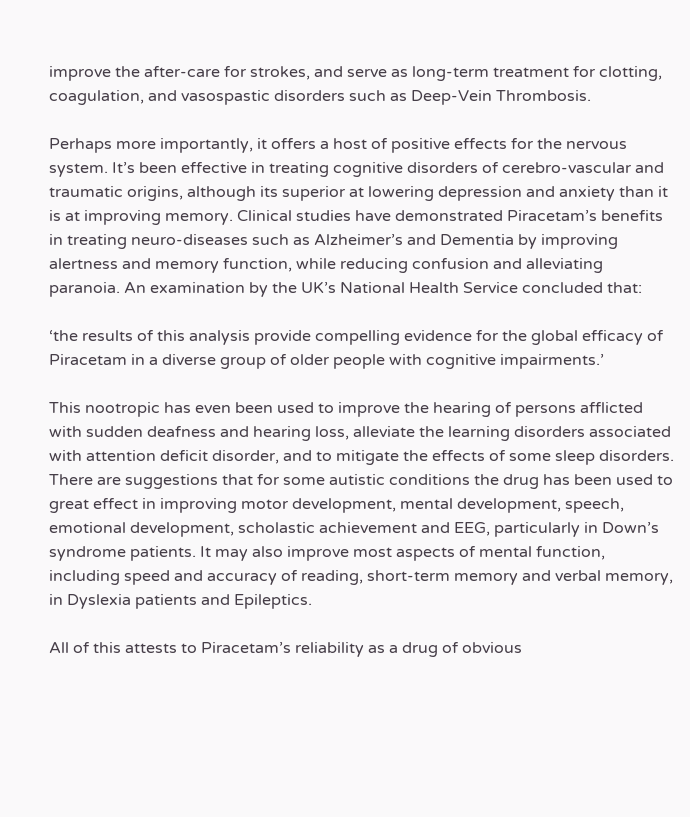improve the after-care for strokes, and serve as long-term treatment for clotting, coagulation, and vasospastic disorders such as Deep-Vein Thrombosis.

Perhaps more importantly, it offers a host of positive effects for the nervous system. It’s been effective in treating cognitive disorders of cerebro-vascular and traumatic origins, although its superior at lowering depression and anxiety than it is at improving memory. Clinical studies have demonstrated Piracetam’s benefits in treating neuro-diseases such as Alzheimer’s and Dementia by improving alertness and memory function, while reducing confusion and alleviating paranoia. An examination by the UK’s National Health Service concluded that:

‘the results of this analysis provide compelling evidence for the global efficacy of Piracetam in a diverse group of older people with cognitive impairments.’

This nootropic has even been used to improve the hearing of persons afflicted with sudden deafness and hearing loss, alleviate the learning disorders associated with attention deficit disorder, and to mitigate the effects of some sleep disorders. There are suggestions that for some autistic conditions the drug has been used to great effect in improving motor development, mental development, speech, emotional development, scholastic achievement and EEG, particularly in Down’s syndrome patients. It may also improve most aspects of mental function, including speed and accuracy of reading, short-term memory and verbal memory, in Dyslexia patients and Epileptics.

All of this attests to Piracetam’s reliability as a drug of obvious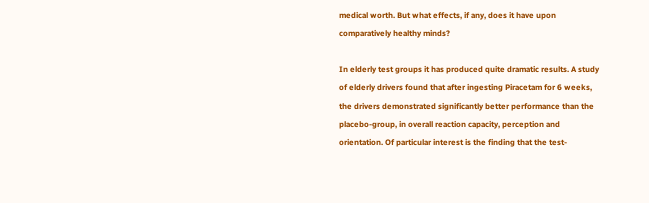medical worth. But what effects, if any, does it have upon comparatively healthy minds?

In elderly test groups it has produced quite dramatic results. A study of elderly drivers found that after ingesting Piracetam for 6 weeks, the drivers demonstrated significantly better performance than the placebo-group, in overall reaction capacity, perception and orientation. Of particular interest is the finding that the test-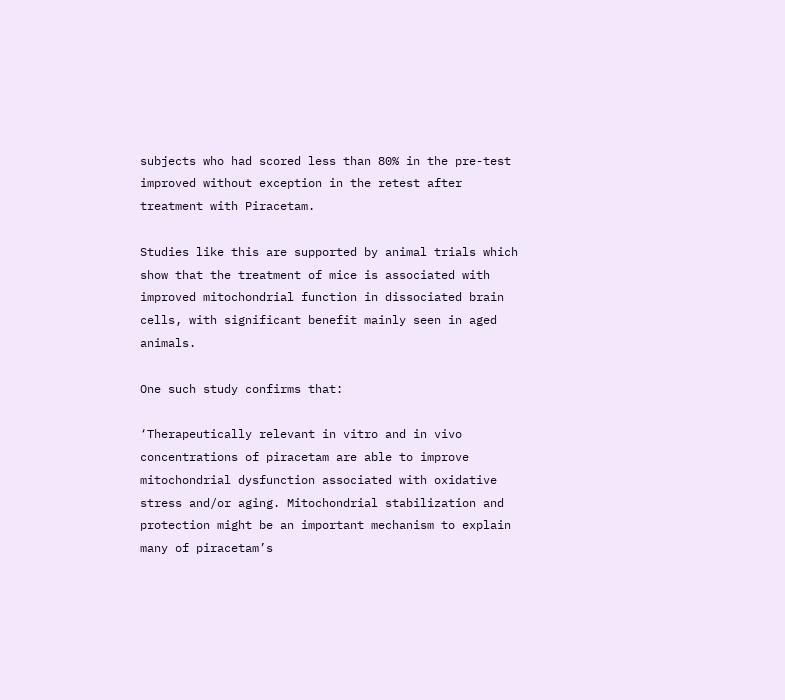subjects who had scored less than 80% in the pre-test improved without exception in the retest after treatment with Piracetam.

Studies like this are supported by animal trials which show that the treatment of mice is associated with improved mitochondrial function in dissociated brain cells, with significant benefit mainly seen in aged animals.

One such study confirms that:

‘Therapeutically relevant in vitro and in vivo concentrations of piracetam are able to improve mitochondrial dysfunction associated with oxidative stress and/or aging. Mitochondrial stabilization and protection might be an important mechanism to explain many of piracetam’s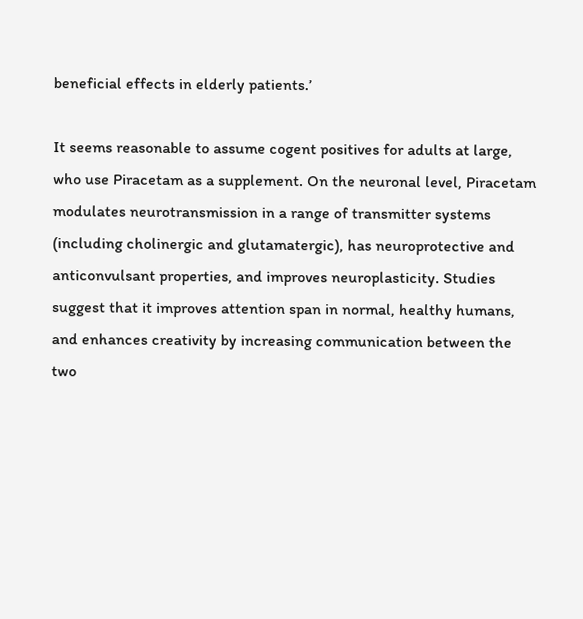beneficial effects in elderly patients.’

It seems reasonable to assume cogent positives for adults at large, who use Piracetam as a supplement. On the neuronal level, Piracetam modulates neurotransmission in a range of transmitter systems (including cholinergic and glutamatergic), has neuroprotective and anticonvulsant properties, and improves neuroplasticity. Studies suggest that it improves attention span in normal, healthy humans, and enhances creativity by increasing communication between the two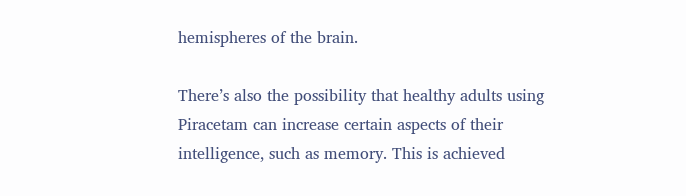hemispheres of the brain.

There’s also the possibility that healthy adults using Piracetam can increase certain aspects of their intelligence, such as memory. This is achieved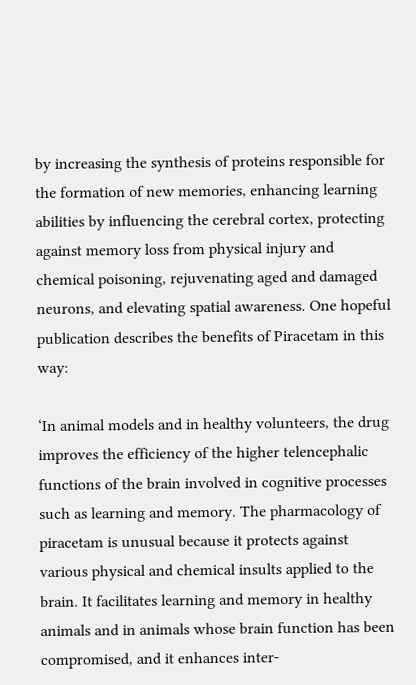by increasing the synthesis of proteins responsible for the formation of new memories, enhancing learning abilities by influencing the cerebral cortex, protecting against memory loss from physical injury and chemical poisoning, rejuvenating aged and damaged neurons, and elevating spatial awareness. One hopeful publication describes the benefits of Piracetam in this way:

‘In animal models and in healthy volunteers, the drug improves the efficiency of the higher telencephalic functions of the brain involved in cognitive processes such as learning and memory. The pharmacology of piracetam is unusual because it protects against various physical and chemical insults applied to the brain. It facilitates learning and memory in healthy animals and in animals whose brain function has been compromised, and it enhances inter-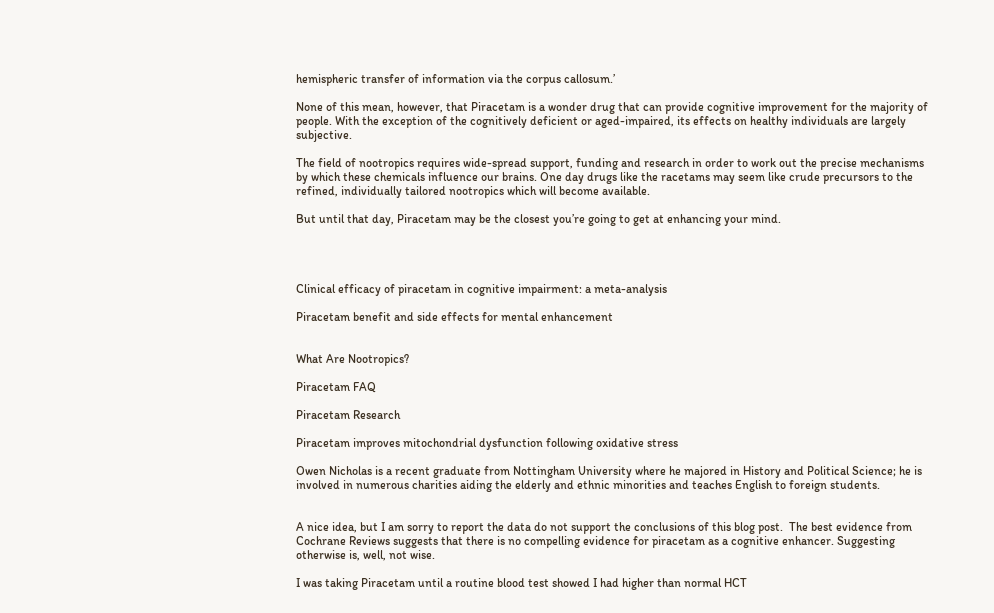hemispheric transfer of information via the corpus callosum.’

None of this mean, however, that Piracetam is a wonder drug that can provide cognitive improvement for the majority of people. With the exception of the cognitively deficient or aged-impaired, its effects on healthy individuals are largely subjective.

The field of nootropics requires wide-spread support, funding and research in order to work out the precise mechanisms by which these chemicals influence our brains. One day drugs like the racetams may seem like crude precursors to the refined, individually tailored nootropics which will become available.

But until that day, Piracetam may be the closest you’re going to get at enhancing your mind.




Clinical efficacy of piracetam in cognitive impairment: a meta-analysis

Piracetam benefit and side effects for mental enhancement


What Are Nootropics?

Piracetam FAQ

Piracetam Research

Piracetam improves mitochondrial dysfunction following oxidative stress

Owen Nicholas is a recent graduate from Nottingham University where he majored in History and Political Science; he is involved in numerous charities aiding the elderly and ethnic minorities and teaches English to foreign students.


A nice idea, but I am sorry to report the data do not support the conclusions of this blog post.  The best evidence from Cochrane Reviews suggests that there is no compelling evidence for piracetam as a cognitive enhancer. Suggesting otherwise is, well, not wise.

I was taking Piracetam until a routine blood test showed I had higher than normal HCT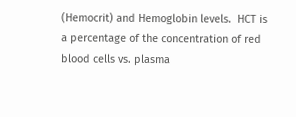(Hemocrit) and Hemoglobin levels.  HCT is a percentage of the concentration of red blood cells vs. plasma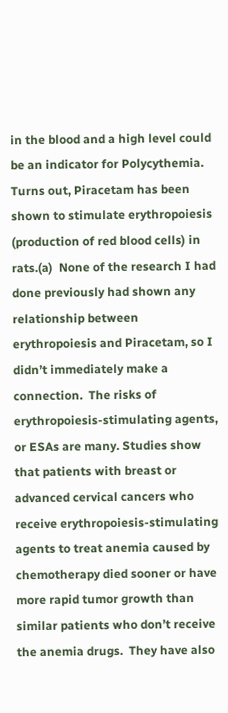in the blood and a high level could be an indicator for Polycythemia. Turns out, Piracetam has been shown to stimulate erythropoiesis (production of red blood cells) in rats.(a)  None of the research I had done previously had shown any relationship between erythropoiesis and Piracetam, so I didn’t immediately make a connection.  The risks of erythropoiesis-stimulating agents, or ESAs are many. Studies show that patients with breast or advanced cervical cancers who receive erythropoiesis-stimulating agents to treat anemia caused by chemotherapy died sooner or have more rapid tumor growth than similar patients who don’t receive the anemia drugs.  They have also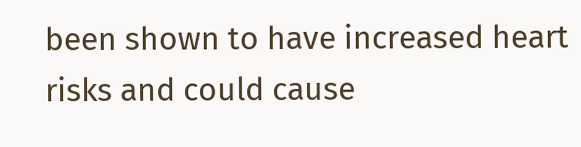been shown to have increased heart risks and could cause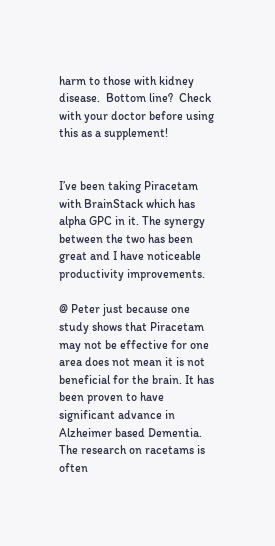harm to those with kidney disease.  Bottom line?  Check with your doctor before using this as a supplement!


I’ve been taking Piracetam with BrainStack which has alpha GPC in it. The synergy between the two has been great and I have noticeable productivity improvements.

@ Peter just because one study shows that Piracetam may not be effective for one area does not mean it is not beneficial for the brain. It has been proven to have significant advance in Alzheimer based Dementia. The research on racetams is often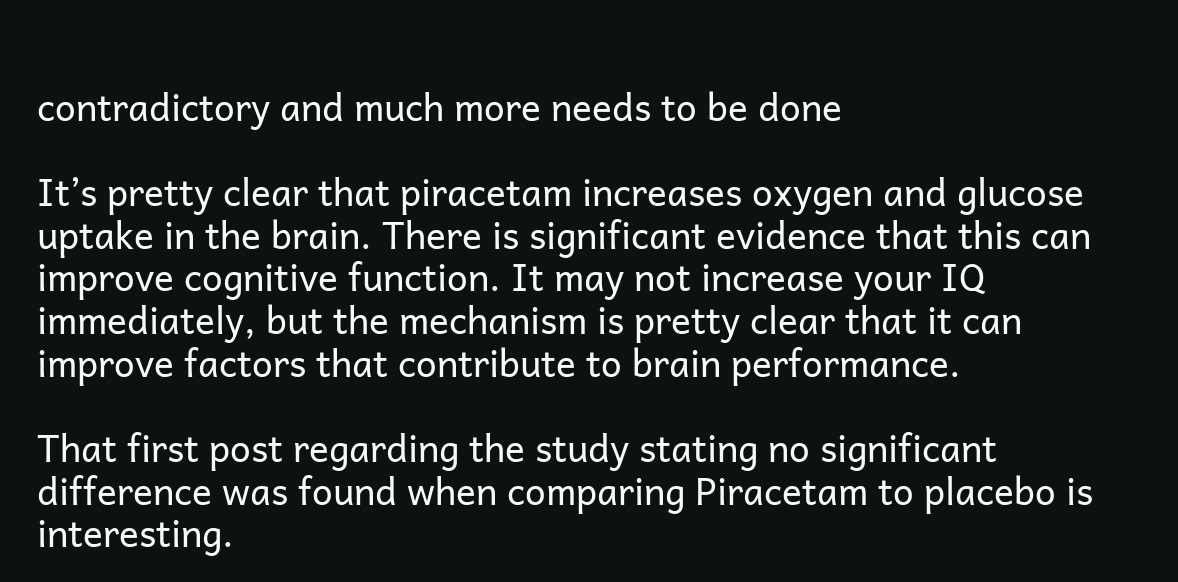contradictory and much more needs to be done

It’s pretty clear that piracetam increases oxygen and glucose uptake in the brain. There is significant evidence that this can improve cognitive function. It may not increase your IQ immediately, but the mechanism is pretty clear that it can improve factors that contribute to brain performance.

That first post regarding the study stating no significant difference was found when comparing Piracetam to placebo is interesting.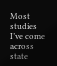Most studies I’ve come across state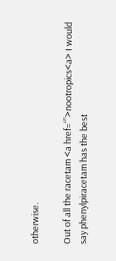otherwise.

Out of all the racetam <a href=“”>nootropics<a> I would say phenylpiracetam has the best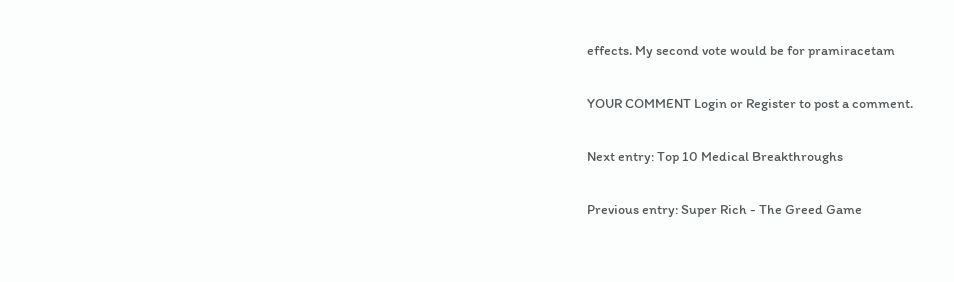effects. My second vote would be for pramiracetam

YOUR COMMENT Login or Register to post a comment.

Next entry: Top 10 Medical Breakthroughs

Previous entry: Super Rich - The Greed Game